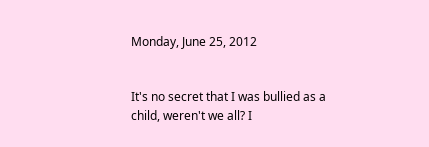Monday, June 25, 2012


It's no secret that I was bullied as a child, weren't we all? I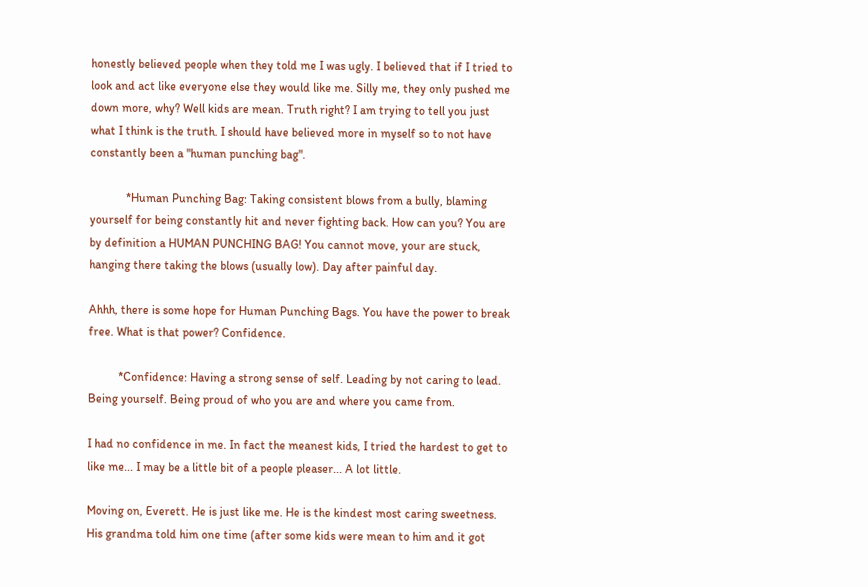honestly believed people when they told me I was ugly. I believed that if I tried to look and act like everyone else they would like me. Silly me, they only pushed me down more, why? Well kids are mean. Truth right? I am trying to tell you just what I think is the truth. I should have believed more in myself so to not have constantly been a "human punching bag".

            *Human Punching Bag: Taking consistent blows from a bully, blaming yourself for being constantly hit and never fighting back. How can you? You are  by definition a HUMAN PUNCHING BAG! You cannot move, your are stuck, hanging there taking the blows (usually low). Day after painful day.

Ahhh, there is some hope for Human Punching Bags. You have the power to break free. What is that power? Confidence.

          *Confidence: Having a strong sense of self. Leading by not caring to lead. Being yourself. Being proud of who you are and where you came from.

I had no confidence in me. In fact the meanest kids, I tried the hardest to get to like me... I may be a little bit of a people pleaser... A lot little.

Moving on, Everett. He is just like me. He is the kindest most caring sweetness. His grandma told him one time (after some kids were mean to him and it got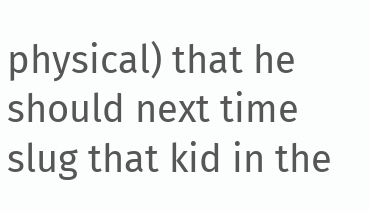physical) that he should next time slug that kid in the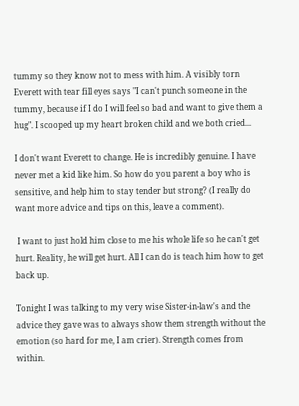tummy so they know not to mess with him. A visibly torn Everett with tear fill eyes says "I can't punch someone in the tummy, because if I do I will feel so bad and want to give them a hug". I scooped up my heart broken child and we both cried...

I don't want Everett to change. He is incredibly genuine. I have never met a kid like him. So how do you parent a boy who is sensitive, and help him to stay tender but strong? (I really do want more advice and tips on this, leave a comment).

 I want to just hold him close to me his whole life so he can't get hurt. Reality, he will get hurt. All I can do is teach him how to get back up.

Tonight I was talking to my very wise Sister-in-law's and the advice they gave was to always show them strength without the emotion (so hard for me, I am crier). Strength comes from within.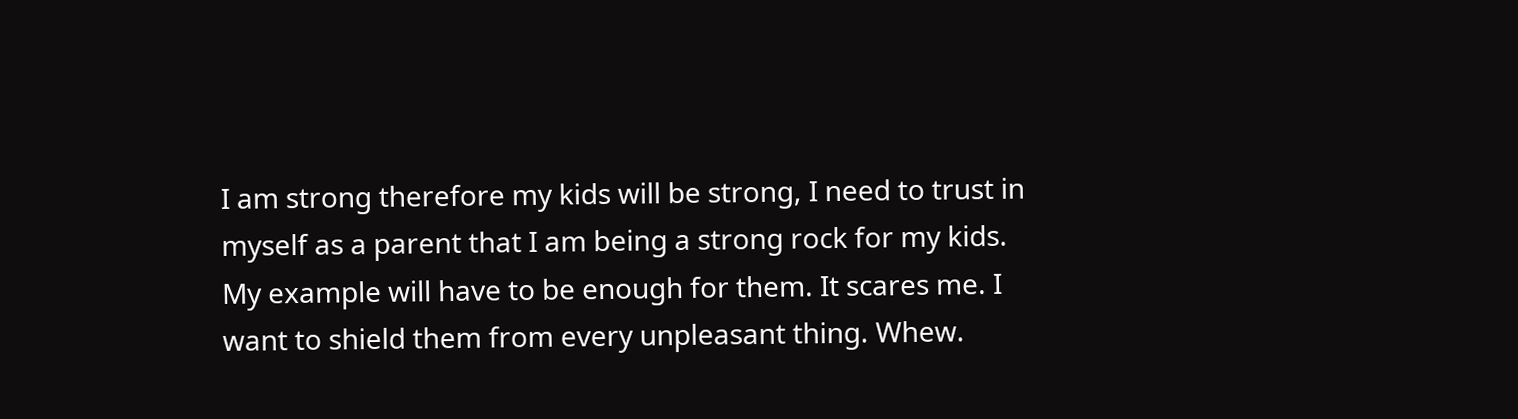I am strong therefore my kids will be strong, I need to trust in myself as a parent that I am being a strong rock for my kids. My example will have to be enough for them. It scares me. I want to shield them from every unpleasant thing. Whew.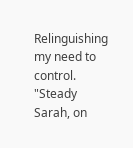Relinguishing my need to control. "Steady Sarah, on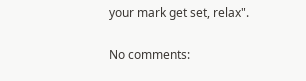your mark get set, relax".

No comments: